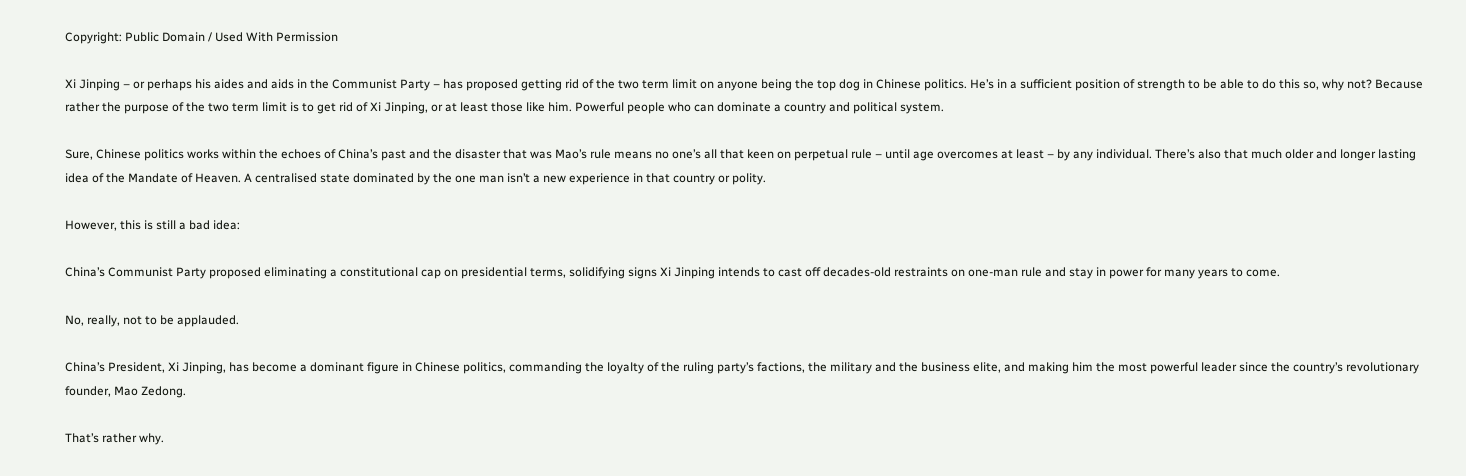Copyright: Public Domain / Used With Permission

Xi Jinping – or perhaps his aides and aids in the Communist Party – has proposed getting rid of the two term limit on anyone being the top dog in Chinese politics. He’s in a sufficient position of strength to be able to do this so, why not? Because rather the purpose of the two term limit is to get rid of Xi Jinping, or at least those like him. Powerful people who can dominate a country and political system.

Sure, Chinese politics works within the echoes of China’s past and the disaster that was Mao’s rule means no one’s all that keen on perpetual rule – until age overcomes at least – by any individual. There’s also that much older and longer lasting idea of the Mandate of Heaven. A centralised state dominated by the one man isn’t a new experience in that country or polity.

However, this is still a bad idea:

China’s Communist Party proposed eliminating a constitutional cap on presidential terms, solidifying signs Xi Jinping intends to cast off decades-old restraints on one-man rule and stay in power for many years to come.

No, really, not to be applauded.

China’s President, Xi Jinping, has become a dominant figure in Chinese politics, commanding the loyalty of the ruling party’s factions, the military and the business elite, and making him the most powerful leader since the country’s revolutionary founder, Mao Zedong.

That’s rather why.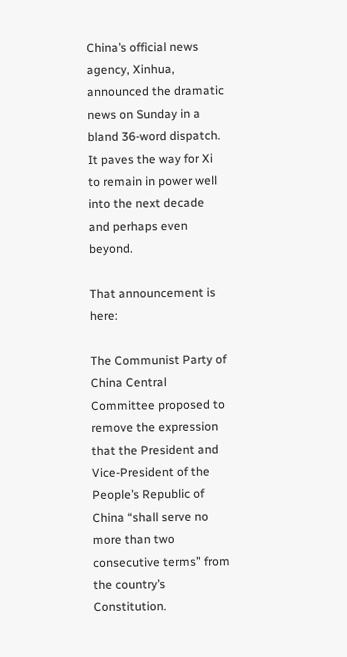China’s official news agency, Xinhua, announced the dramatic news on Sunday in a bland 36-word dispatch. It paves the way for Xi to remain in power well into the next decade and perhaps even beyond.

That announcement is here:

The Communist Party of China Central Committee proposed to remove the expression that the President and Vice-President of the People’s Republic of China “shall serve no more than two consecutive terms” from the country’s Constitution.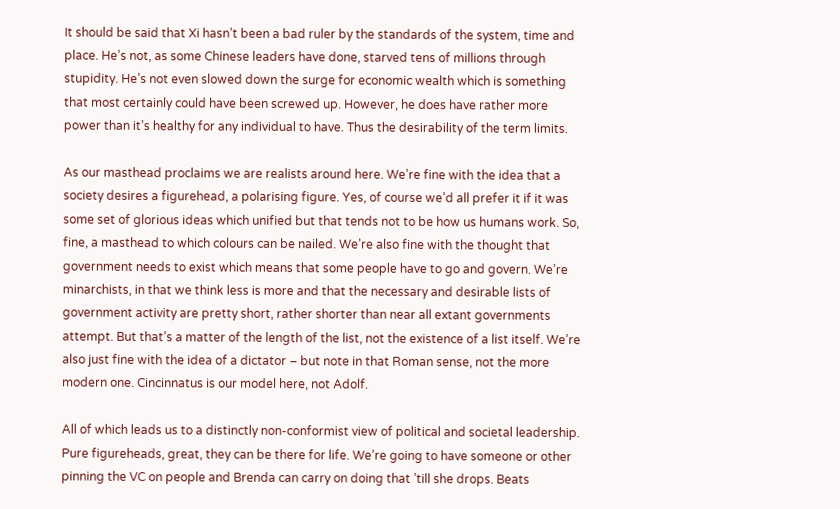It should be said that Xi hasn’t been a bad ruler by the standards of the system, time and place. He’s not, as some Chinese leaders have done, starved tens of millions through stupidity. He’s not even slowed down the surge for economic wealth which is something that most certainly could have been screwed up. However, he does have rather more power than it’s healthy for any individual to have. Thus the desirability of the term limits.

As our masthead proclaims we are realists around here. We’re fine with the idea that a society desires a figurehead, a polarising figure. Yes, of course we’d all prefer it if it was some set of glorious ideas which unified but that tends not to be how us humans work. So, fine, a masthead to which colours can be nailed. We’re also fine with the thought that government needs to exist which means that some people have to go and govern. We’re minarchists, in that we think less is more and that the necessary and desirable lists of government activity are pretty short, rather shorter than near all extant governments attempt. But that’s a matter of the length of the list, not the existence of a list itself. We’re also just fine with the idea of a dictator – but note in that Roman sense, not the more modern one. Cincinnatus is our model here, not Adolf.

All of which leads us to a distinctly non-conformist view of political and societal leadership. Pure figureheads, great, they can be there for life. We’re going to have someone or other pinning the VC on people and Brenda can carry on doing that ’till she drops. Beats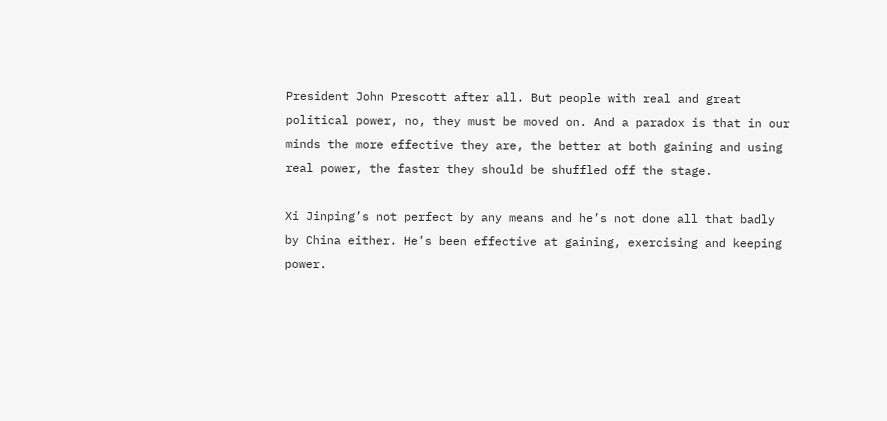President John Prescott after all. But people with real and great political power, no, they must be moved on. And a paradox is that in our minds the more effective they are, the better at both gaining and using real power, the faster they should be shuffled off the stage.

Xi Jinping’s not perfect by any means and he’s not done all that badly by China either. He’s been effective at gaining, exercising and keeping power.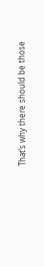That’s why there should be those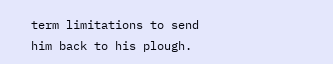term limitations to send him back to his plough.